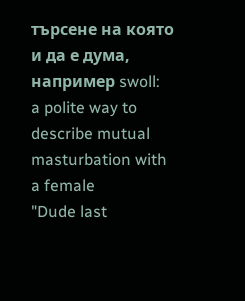търсене на която и да е дума, например swoll:
a polite way to describe mutual masturbation with a female
"Dude last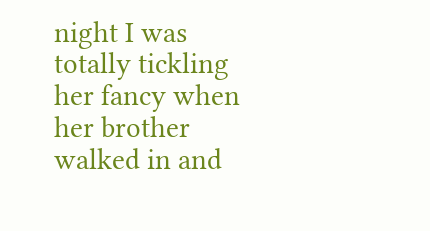night I was totally tickling her fancy when her brother walked in and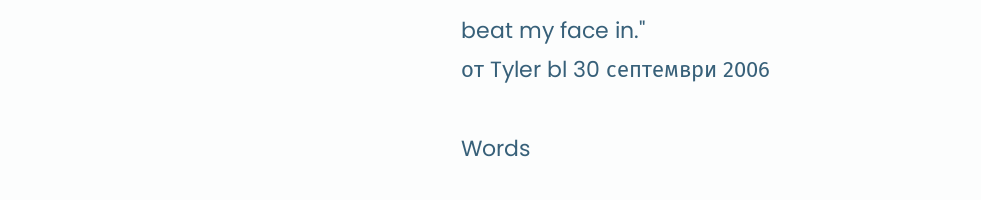beat my face in."
от Tyler bl 30 септември 2006

Words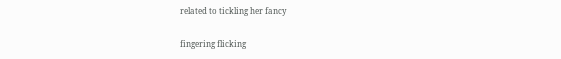related to tickling her fancy

fingering flicking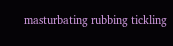masturbating rubbing tickling